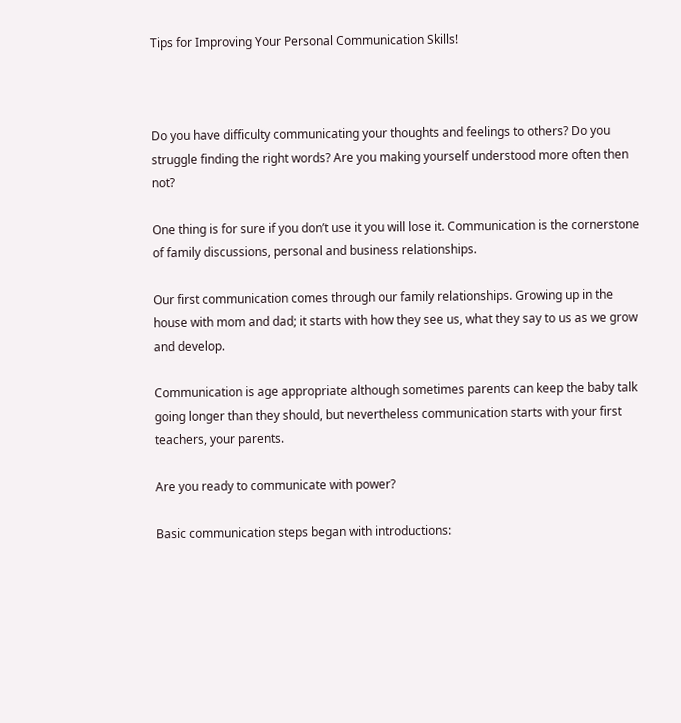Tips for Improving Your Personal Communication Skills!



Do you have difficulty communicating your thoughts and feelings to others? Do you struggle finding the right words? Are you making yourself understood more often then not?

One thing is for sure if you don’t use it you will lose it. Communication is the cornerstone of family discussions, personal and business relationships.

Our first communication comes through our family relationships. Growing up in the house with mom and dad; it starts with how they see us, what they say to us as we grow and develop.

Communication is age appropriate although sometimes parents can keep the baby talk going longer than they should, but nevertheless communication starts with your first teachers, your parents.

Are you ready to communicate with power?

Basic communication steps began with introductions: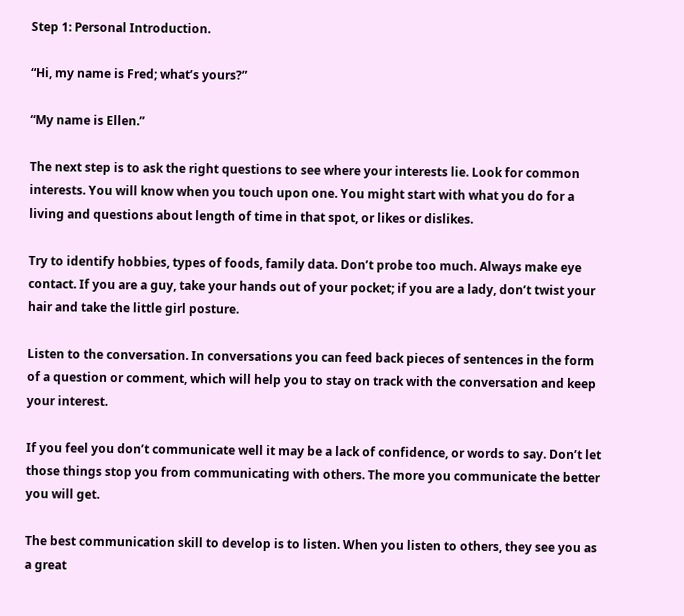Step 1: Personal Introduction.

“Hi, my name is Fred; what’s yours?”

“My name is Ellen.”

The next step is to ask the right questions to see where your interests lie. Look for common interests. You will know when you touch upon one. You might start with what you do for a living and questions about length of time in that spot, or likes or dislikes.

Try to identify hobbies, types of foods, family data. Don’t probe too much. Always make eye contact. If you are a guy, take your hands out of your pocket; if you are a lady, don’t twist your hair and take the little girl posture.

Listen to the conversation. In conversations you can feed back pieces of sentences in the form of a question or comment, which will help you to stay on track with the conversation and keep your interest.

If you feel you don’t communicate well it may be a lack of confidence, or words to say. Don’t let those things stop you from communicating with others. The more you communicate the better you will get.

The best communication skill to develop is to listen. When you listen to others, they see you as a great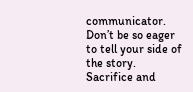communicator. Don’t be so eager to tell your side of the story. Sacrifice and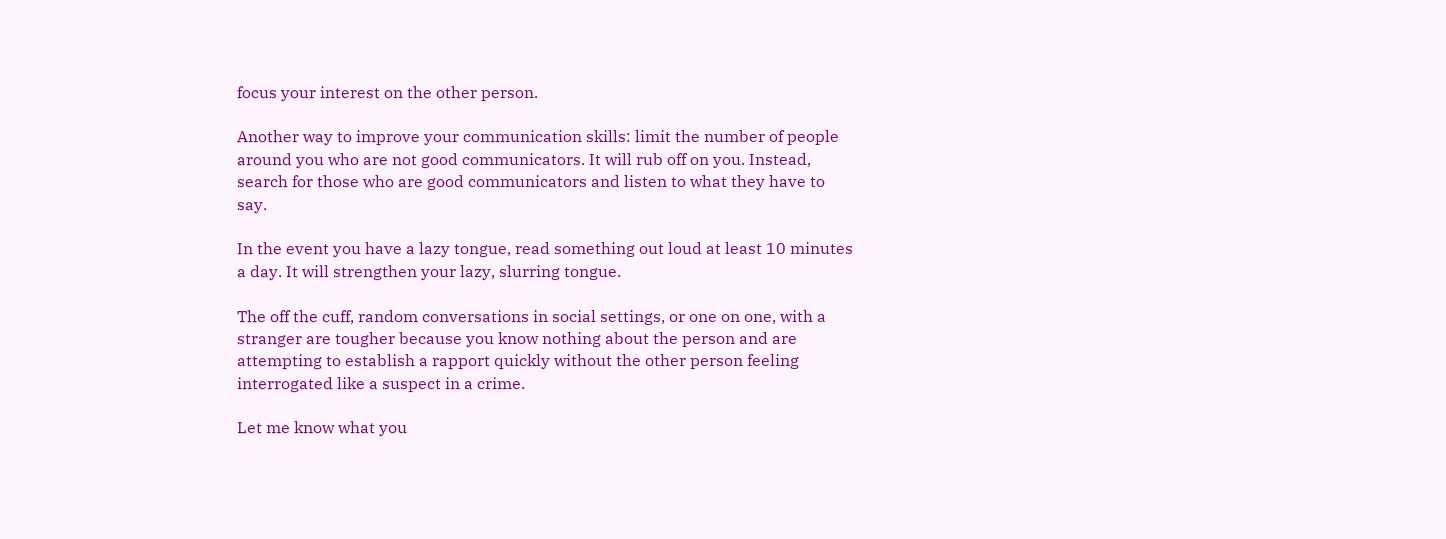focus your interest on the other person.

Another way to improve your communication skills: limit the number of people around you who are not good communicators. It will rub off on you. Instead, search for those who are good communicators and listen to what they have to say.

In the event you have a lazy tongue, read something out loud at least 10 minutes a day. It will strengthen your lazy, slurring tongue.

The off the cuff, random conversations in social settings, or one on one, with a stranger are tougher because you know nothing about the person and are attempting to establish a rapport quickly without the other person feeling interrogated like a suspect in a crime.

Let me know what you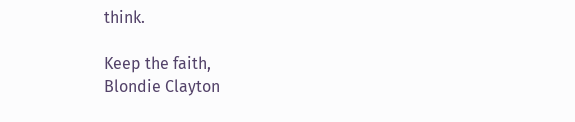think.

Keep the faith,
Blondie Clayton